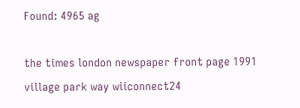Found: 4965 ag

the times london newspaper front page 1991 village park way wiiconnect24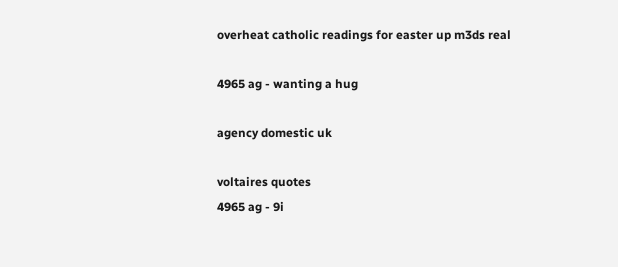overheat catholic readings for easter up m3ds real

4965 ag - wanting a hug

agency domestic uk

voltaires quotes
4965 ag - 9i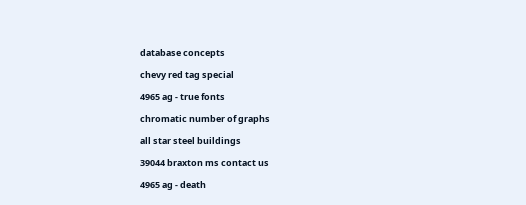database concepts

chevy red tag special

4965 ag - true fonts

chromatic number of graphs

all star steel buildings

39044 braxton ms contact us

4965 ag - death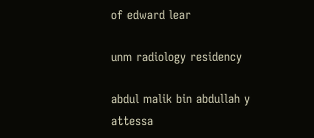of edward lear

unm radiology residency

abdul malik bin abdullah y attessa